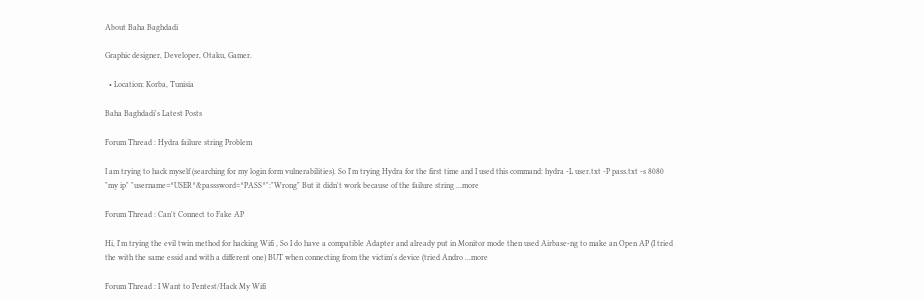About Baha Baghdadi

Graphic designer, Developer, Otaku, Gamer.

  • Location: Korba, Tunisia

Baha Baghdadi's Latest Posts

Forum Thread : Hydra failure string Problem

I am trying to hack myself (searching for my login form vulnerabilities). So I'm trying Hydra for the first time and I used this command: hydra -L user.txt -P pass.txt -s 8080 "my ip" "username=^USER^&passsword=^PASS^":"Wrong" But it didn't work because of the failure string ...more

Forum Thread : Can't Connect to Fake AP

Hi, I'm trying the evil twin method for hacking Wifi , So I do have a compatible Adapter and already put in Monitor mode then used Airbase-ng to make an Open AP (I tried the with the same essid and with a different one) BUT when connecting from the victim's device (tried Andro ...more

Forum Thread : I Want to Pentest/Hack My Wifi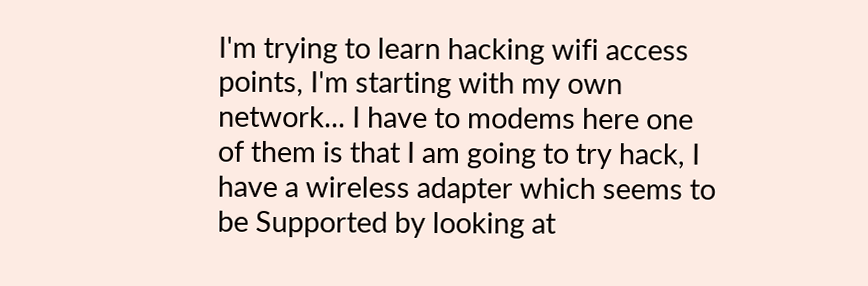I'm trying to learn hacking wifi access points, I'm starting with my own network... I have to modems here one of them is that I am going to try hack, I have a wireless adapter which seems to be Supported by looking at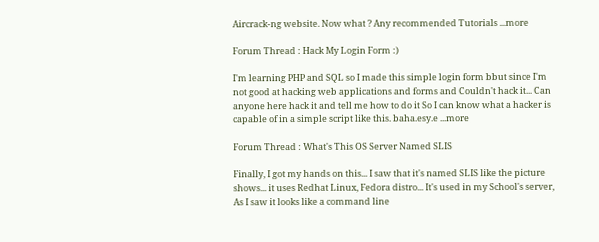Aircrack-ng website. Now what ? Any recommended Tutorials ...more

Forum Thread : Hack My Login Form :)

I'm learning PHP and SQL so I made this simple login form bbut since I'm not good at hacking web applications and forms and Couldn't hack it... Can anyone here hack it and tell me how to do it So I can know what a hacker is capable of in a simple script like this. baha.esy.e ...more

Forum Thread : What's This OS Server Named SLIS

Finally, I got my hands on this... I saw that it's named SLIS like the picture shows... it uses Redhat Linux, Fedora distro... It's used in my School's server, As I saw it looks like a command line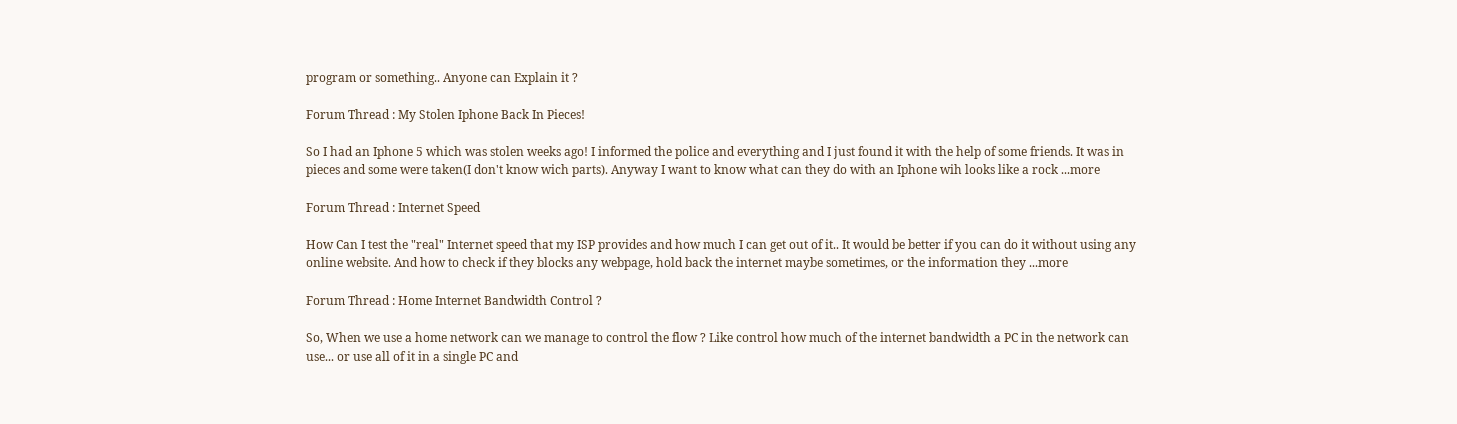program or something.. Anyone can Explain it ?

Forum Thread : My Stolen Iphone Back In Pieces!

So I had an Iphone 5 which was stolen weeks ago! I informed the police and everything and I just found it with the help of some friends. It was in pieces and some were taken(I don't know wich parts). Anyway I want to know what can they do with an Iphone wih looks like a rock ...more

Forum Thread : Internet Speed

How Can I test the "real" Internet speed that my ISP provides and how much I can get out of it.. It would be better if you can do it without using any online website. And how to check if they blocks any webpage, hold back the internet maybe sometimes, or the information they ...more

Forum Thread : Home Internet Bandwidth Control ?

So, When we use a home network can we manage to control the flow ? Like control how much of the internet bandwidth a PC in the network can use... or use all of it in a single PC and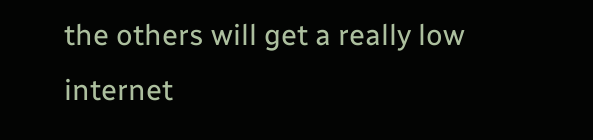the others will get a really low internet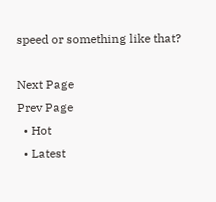speed or something like that?

Next Page
Prev Page
  • Hot
  • Latest